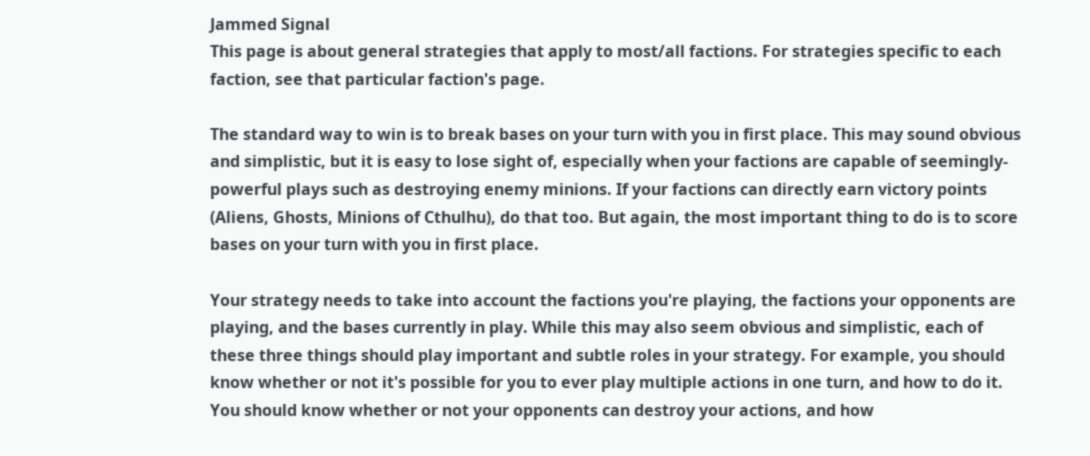Jammed Signal
This page is about general strategies that apply to most/all factions. For strategies specific to each faction, see that particular faction's page.

The standard way to win is to break bases on your turn with you in first place. This may sound obvious and simplistic, but it is easy to lose sight of, especially when your factions are capable of seemingly-powerful plays such as destroying enemy minions. If your factions can directly earn victory points (Aliens, Ghosts, Minions of Cthulhu), do that too. But again, the most important thing to do is to score bases on your turn with you in first place.

Your strategy needs to take into account the factions you're playing, the factions your opponents are playing, and the bases currently in play. While this may also seem obvious and simplistic, each of these three things should play important and subtle roles in your strategy. For example, you should know whether or not it's possible for you to ever play multiple actions in one turn, and how to do it. You should know whether or not your opponents can destroy your actions, and how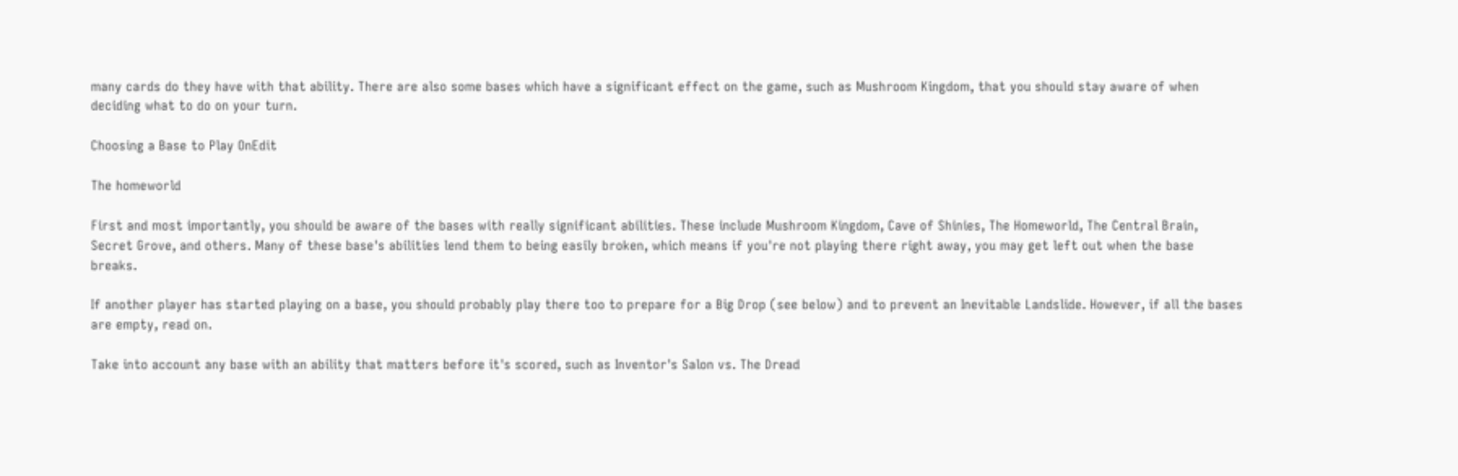many cards do they have with that ability. There are also some bases which have a significant effect on the game, such as Mushroom Kingdom, that you should stay aware of when deciding what to do on your turn.

Choosing a Base to Play OnEdit

The homeworld

First and most importantly, you should be aware of the bases with really significant abilities. These include Mushroom Kingdom, Cave of Shinies, The Homeworld, The Central Brain, Secret Grove, and others. Many of these base's abilities lend them to being easily broken, which means if you're not playing there right away, you may get left out when the base breaks.

If another player has started playing on a base, you should probably play there too to prepare for a Big Drop (see below) and to prevent an Inevitable Landslide. However, if all the bases are empty, read on.

Take into account any base with an ability that matters before it's scored, such as Inventor's Salon vs. The Dread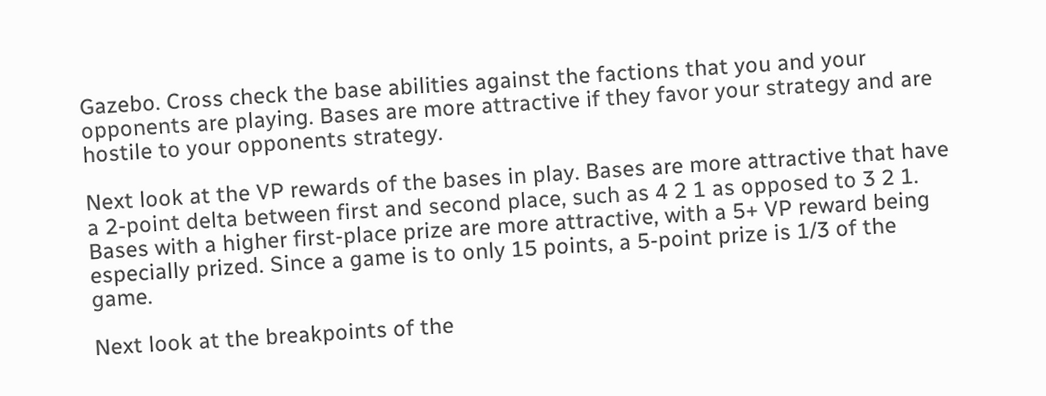Gazebo. Cross check the base abilities against the factions that you and your opponents are playing. Bases are more attractive if they favor your strategy and are hostile to your opponents strategy.

Next look at the VP rewards of the bases in play. Bases are more attractive that have a 2-point delta between first and second place, such as 4 2 1 as opposed to 3 2 1. Bases with a higher first-place prize are more attractive, with a 5+ VP reward being especially prized. Since a game is to only 15 points, a 5-point prize is 1/3 of the game.

Next look at the breakpoints of the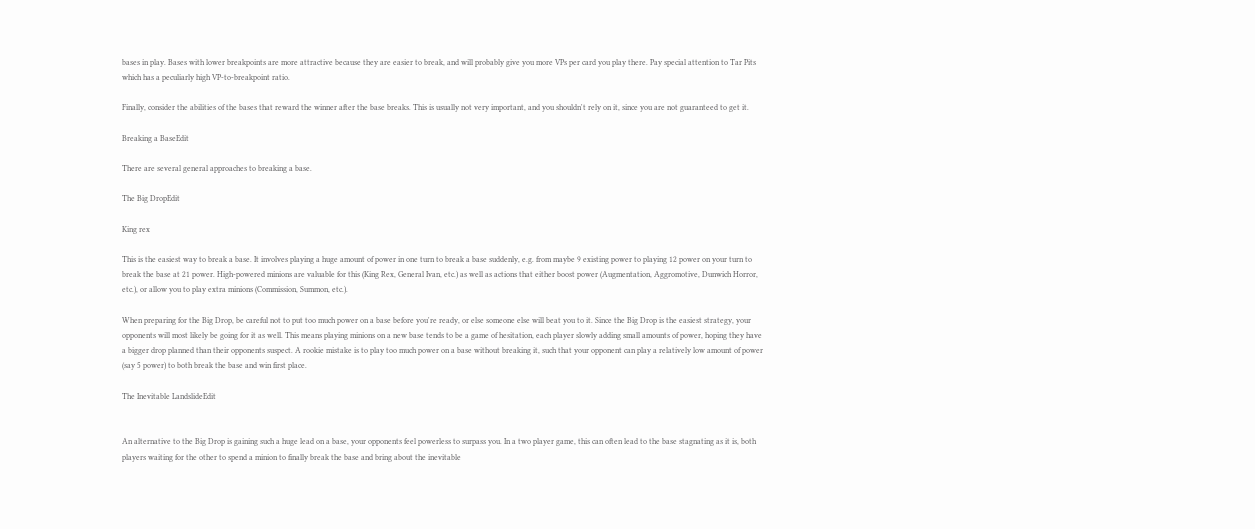bases in play. Bases with lower breakpoints are more attractive because they are easier to break, and will probably give you more VPs per card you play there. Pay special attention to Tar Pits which has a peculiarly high VP-to-breakpoint ratio.

Finally, consider the abilities of the bases that reward the winner after the base breaks. This is usually not very important, and you shouldn't rely on it, since you are not guaranteed to get it.

Breaking a BaseEdit

There are several general approaches to breaking a base.

The Big DropEdit

King rex

This is the easiest way to break a base. It involves playing a huge amount of power in one turn to break a base suddenly, e.g. from maybe 9 existing power to playing 12 power on your turn to break the base at 21 power. High-powered minions are valuable for this (King Rex, General Ivan, etc.) as well as actions that either boost power (Augmentation, Aggromotive, Dunwich Horror, etc.), or allow you to play extra minions (Commission, Summon, etc.).

When preparing for the Big Drop, be careful not to put too much power on a base before you're ready, or else someone else will beat you to it. Since the Big Drop is the easiest strategy, your opponents will most likely be going for it as well. This means playing minions on a new base tends to be a game of hesitation, each player slowly adding small amounts of power, hoping they have a bigger drop planned than their opponents suspect. A rookie mistake is to play too much power on a base without breaking it, such that your opponent can play a relatively low amount of power (say 5 power) to both break the base and win first place.

The Inevitable LandslideEdit


An alternative to the Big Drop is gaining such a huge lead on a base, your opponents feel powerless to surpass you. In a two player game, this can often lead to the base stagnating as it is, both players waiting for the other to spend a minion to finally break the base and bring about the inevitable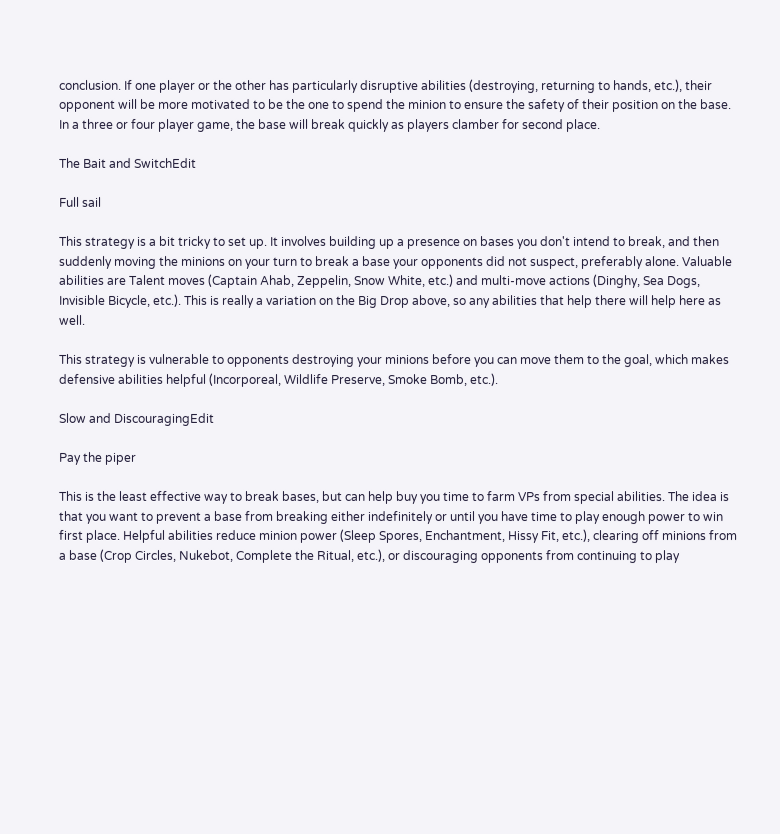conclusion. If one player or the other has particularly disruptive abilities (destroying, returning to hands, etc.), their opponent will be more motivated to be the one to spend the minion to ensure the safety of their position on the base. In a three or four player game, the base will break quickly as players clamber for second place.

The Bait and SwitchEdit

Full sail

This strategy is a bit tricky to set up. It involves building up a presence on bases you don't intend to break, and then suddenly moving the minions on your turn to break a base your opponents did not suspect, preferably alone. Valuable abilities are Talent moves (Captain Ahab, Zeppelin, Snow White, etc.) and multi-move actions (Dinghy, Sea Dogs, Invisible Bicycle, etc.). This is really a variation on the Big Drop above, so any abilities that help there will help here as well.

This strategy is vulnerable to opponents destroying your minions before you can move them to the goal, which makes defensive abilities helpful (Incorporeal, Wildlife Preserve, Smoke Bomb, etc.).

Slow and DiscouragingEdit

Pay the piper

This is the least effective way to break bases, but can help buy you time to farm VPs from special abilities. The idea is that you want to prevent a base from breaking either indefinitely or until you have time to play enough power to win first place. Helpful abilities reduce minion power (Sleep Spores, Enchantment, Hissy Fit, etc.), clearing off minions from a base (Crop Circles, Nukebot, Complete the Ritual, etc.), or discouraging opponents from continuing to play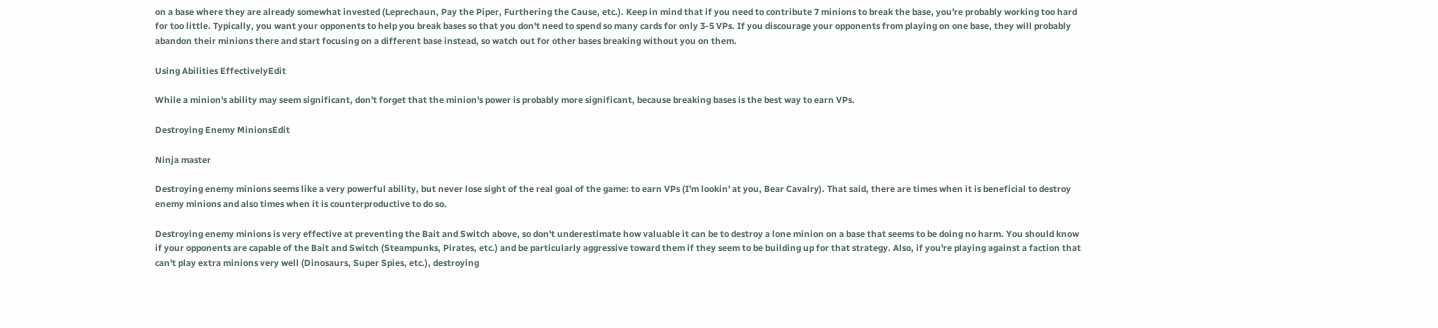on a base where they are already somewhat invested (Leprechaun, Pay the Piper, Furthering the Cause, etc.). Keep in mind that if you need to contribute 7 minions to break the base, you're probably working too hard for too little. Typically, you want your opponents to help you break bases so that you don't need to spend so many cards for only 3-5 VPs. If you discourage your opponents from playing on one base, they will probably abandon their minions there and start focusing on a different base instead, so watch out for other bases breaking without you on them.

Using Abilities EffectivelyEdit

While a minion's ability may seem significant, don't forget that the minion's power is probably more significant, because breaking bases is the best way to earn VPs.

Destroying Enemy MinionsEdit

Ninja master

Destroying enemy minions seems like a very powerful ability, but never lose sight of the real goal of the game: to earn VPs (I'm lookin' at you, Bear Cavalry). That said, there are times when it is beneficial to destroy enemy minions and also times when it is counterproductive to do so.

Destroying enemy minions is very effective at preventing the Bait and Switch above, so don't underestimate how valuable it can be to destroy a lone minion on a base that seems to be doing no harm. You should know if your opponents are capable of the Bait and Switch (Steampunks, Pirates, etc.) and be particularly aggressive toward them if they seem to be building up for that strategy. Also, if you're playing against a faction that can't play extra minions very well (Dinosaurs, Super Spies, etc.), destroying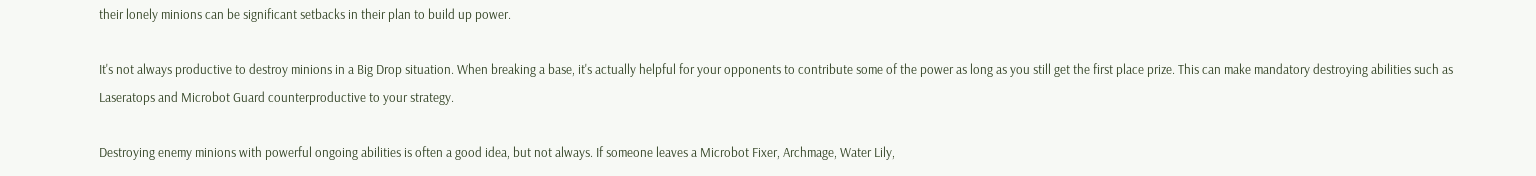their lonely minions can be significant setbacks in their plan to build up power.

It's not always productive to destroy minions in a Big Drop situation. When breaking a base, it's actually helpful for your opponents to contribute some of the power as long as you still get the first place prize. This can make mandatory destroying abilities such as Laseratops and Microbot Guard counterproductive to your strategy.

Destroying enemy minions with powerful ongoing abilities is often a good idea, but not always. If someone leaves a Microbot Fixer, Archmage, Water Lily,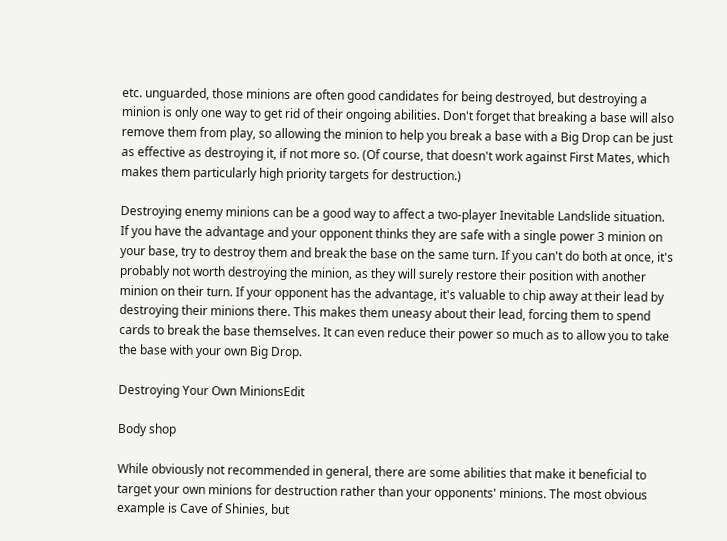etc. unguarded, those minions are often good candidates for being destroyed, but destroying a minion is only one way to get rid of their ongoing abilities. Don't forget that breaking a base will also remove them from play, so allowing the minion to help you break a base with a Big Drop can be just as effective as destroying it, if not more so. (Of course, that doesn't work against First Mates, which makes them particularly high priority targets for destruction.)

Destroying enemy minions can be a good way to affect a two-player Inevitable Landslide situation. If you have the advantage and your opponent thinks they are safe with a single power 3 minion on your base, try to destroy them and break the base on the same turn. If you can't do both at once, it's probably not worth destroying the minion, as they will surely restore their position with another minion on their turn. If your opponent has the advantage, it's valuable to chip away at their lead by destroying their minions there. This makes them uneasy about their lead, forcing them to spend cards to break the base themselves. It can even reduce their power so much as to allow you to take the base with your own Big Drop.

Destroying Your Own MinionsEdit

Body shop

While obviously not recommended in general, there are some abilities that make it beneficial to target your own minions for destruction rather than your opponents' minions. The most obvious example is Cave of Shinies, but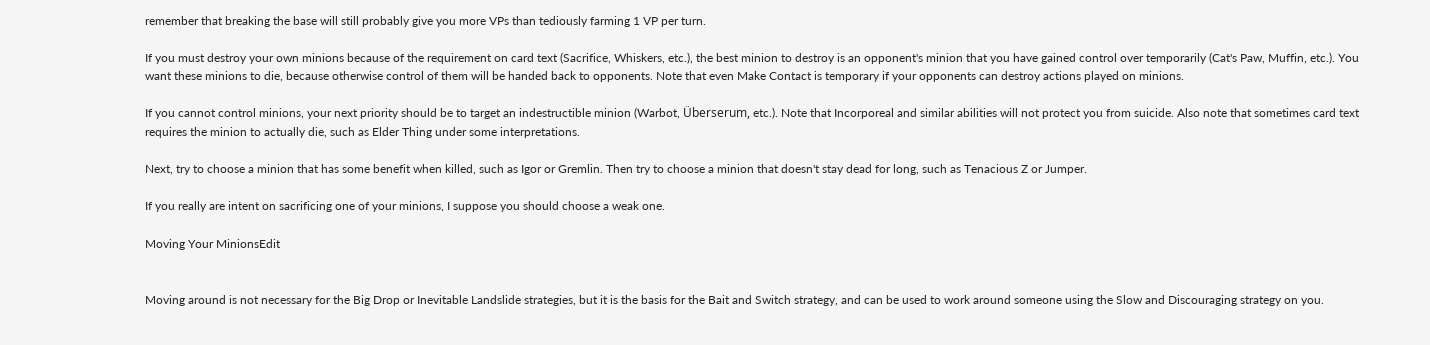remember that breaking the base will still probably give you more VPs than tediously farming 1 VP per turn.

If you must destroy your own minions because of the requirement on card text (Sacrifice, Whiskers, etc.), the best minion to destroy is an opponent's minion that you have gained control over temporarily (Cat's Paw, Muffin, etc.). You want these minions to die, because otherwise control of them will be handed back to opponents. Note that even Make Contact is temporary if your opponents can destroy actions played on minions.

If you cannot control minions, your next priority should be to target an indestructible minion (Warbot, Überserum, etc.). Note that Incorporeal and similar abilities will not protect you from suicide. Also note that sometimes card text requires the minion to actually die, such as Elder Thing under some interpretations.

Next, try to choose a minion that has some benefit when killed, such as Igor or Gremlin. Then try to choose a minion that doesn't stay dead for long, such as Tenacious Z or Jumper.

If you really are intent on sacrificing one of your minions, I suppose you should choose a weak one.

Moving Your MinionsEdit


Moving around is not necessary for the Big Drop or Inevitable Landslide strategies, but it is the basis for the Bait and Switch strategy, and can be used to work around someone using the Slow and Discouraging strategy on you.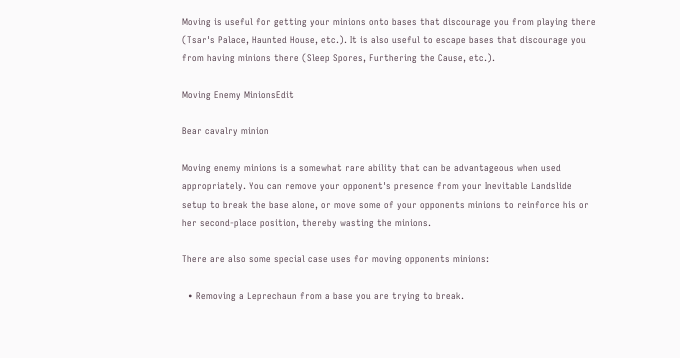Moving is useful for getting your minions onto bases that discourage you from playing there (Tsar's Palace, Haunted House, etc.). It is also useful to escape bases that discourage you from having minions there (Sleep Spores, Furthering the Cause, etc.).

Moving Enemy MinionsEdit

Bear cavalry minion

Moving enemy minions is a somewhat rare ability that can be advantageous when used appropriately. You can remove your opponent's presence from your Inevitable Landslide setup to break the base alone, or move some of your opponents minions to reinforce his or her second-place position, thereby wasting the minions.

There are also some special case uses for moving opponents minions:

  • Removing a Leprechaun from a base you are trying to break.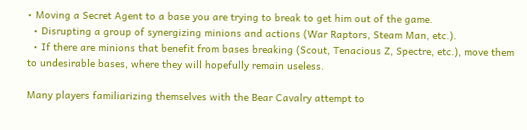• Moving a Secret Agent to a base you are trying to break to get him out of the game.
  • Disrupting a group of synergizing minions and actions (War Raptors, Steam Man, etc.).
  • If there are minions that benefit from bases breaking (Scout, Tenacious Z, Spectre, etc.), move them to undesirable bases, where they will hopefully remain useless.

Many players familiarizing themselves with the Bear Cavalry attempt to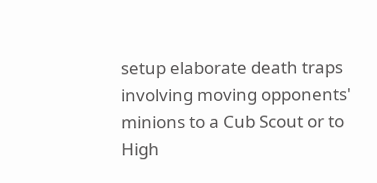setup elaborate death traps involving moving opponents' minions to a Cub Scout or to High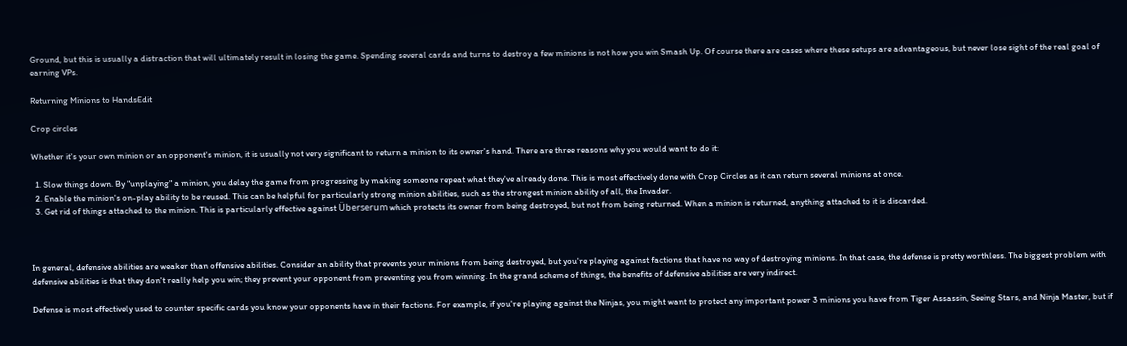Ground, but this is usually a distraction that will ultimately result in losing the game. Spending several cards and turns to destroy a few minions is not how you win Smash Up. Of course there are cases where these setups are advantageous, but never lose sight of the real goal of earning VPs.

Returning Minions to HandsEdit

Crop circles

Whether it's your own minion or an opponent's minion, it is usually not very significant to return a minion to its owner's hand. There are three reasons why you would want to do it:

  1. Slow things down. By "unplaying" a minion, you delay the game from progressing by making someone repeat what they've already done. This is most effectively done with Crop Circles as it can return several minions at once.
  2. Enable the minion's on-play ability to be reused. This can be helpful for particularly strong minion abilities, such as the strongest minion ability of all, the Invader.
  3. Get rid of things attached to the minion. This is particularly effective against Überserum which protects its owner from being destroyed, but not from being returned. When a minion is returned, anything attached to it is discarded.



In general, defensive abilities are weaker than offensive abilities. Consider an ability that prevents your minions from being destroyed, but you're playing against factions that have no way of destroying minions. In that case, the defense is pretty worthless. The biggest problem with defensive abilities is that they don't really help you win; they prevent your opponent from preventing you from winning. In the grand scheme of things, the benefits of defensive abilities are very indirect.

Defense is most effectively used to counter specific cards you know your opponents have in their factions. For example, if you're playing against the Ninjas, you might want to protect any important power 3 minions you have from Tiger Assassin, Seeing Stars, and Ninja Master, but if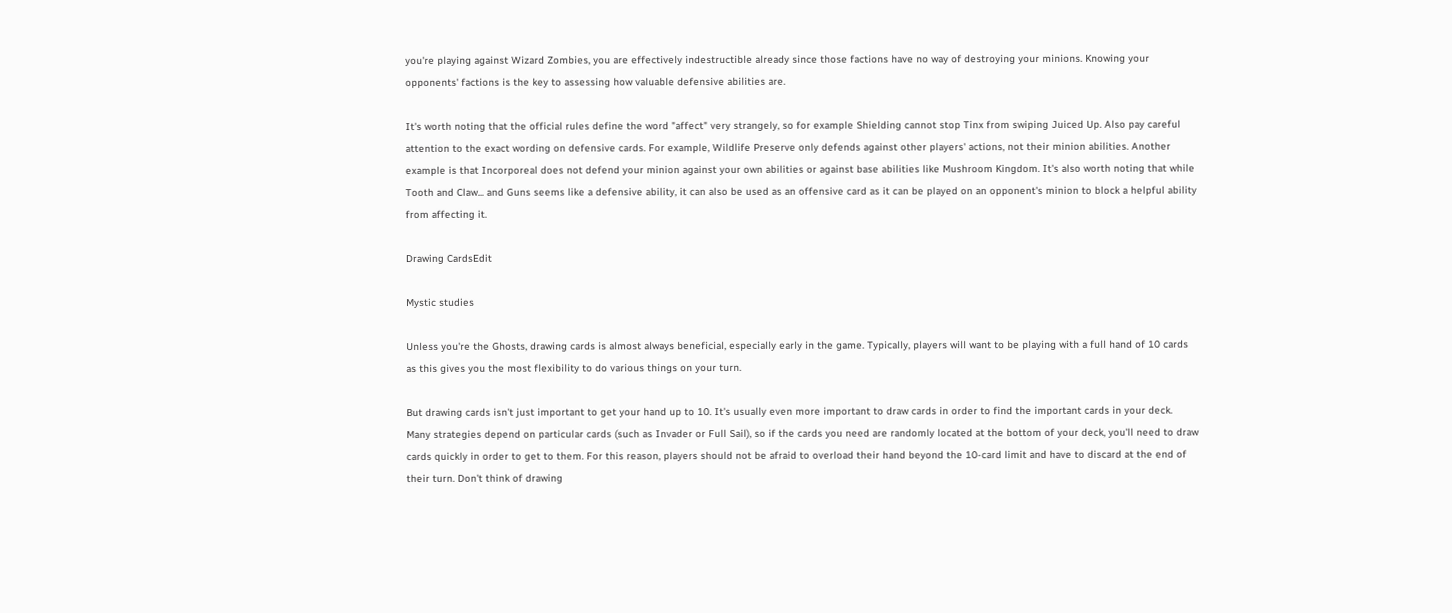you're playing against Wizard Zombies, you are effectively indestructible already since those factions have no way of destroying your minions. Knowing your opponents' factions is the key to assessing how valuable defensive abilities are.

It's worth noting that the official rules define the word "affect" very strangely, so for example Shielding cannot stop Tinx from swiping Juiced Up. Also pay careful attention to the exact wording on defensive cards. For example, Wildlife Preserve only defends against other players' actions, not their minion abilities. Another example is that Incorporeal does not defend your minion against your own abilities or against base abilities like Mushroom Kingdom. It's also worth noting that while Tooth and Claw... and Guns seems like a defensive ability, it can also be used as an offensive card as it can be played on an opponent's minion to block a helpful ability from affecting it.

Drawing CardsEdit

Mystic studies

Unless you're the Ghosts, drawing cards is almost always beneficial, especially early in the game. Typically, players will want to be playing with a full hand of 10 cards as this gives you the most flexibility to do various things on your turn.

But drawing cards isn't just important to get your hand up to 10. It's usually even more important to draw cards in order to find the important cards in your deck. Many strategies depend on particular cards (such as Invader or Full Sail), so if the cards you need are randomly located at the bottom of your deck, you'll need to draw cards quickly in order to get to them. For this reason, players should not be afraid to overload their hand beyond the 10-card limit and have to discard at the end of their turn. Don't think of drawing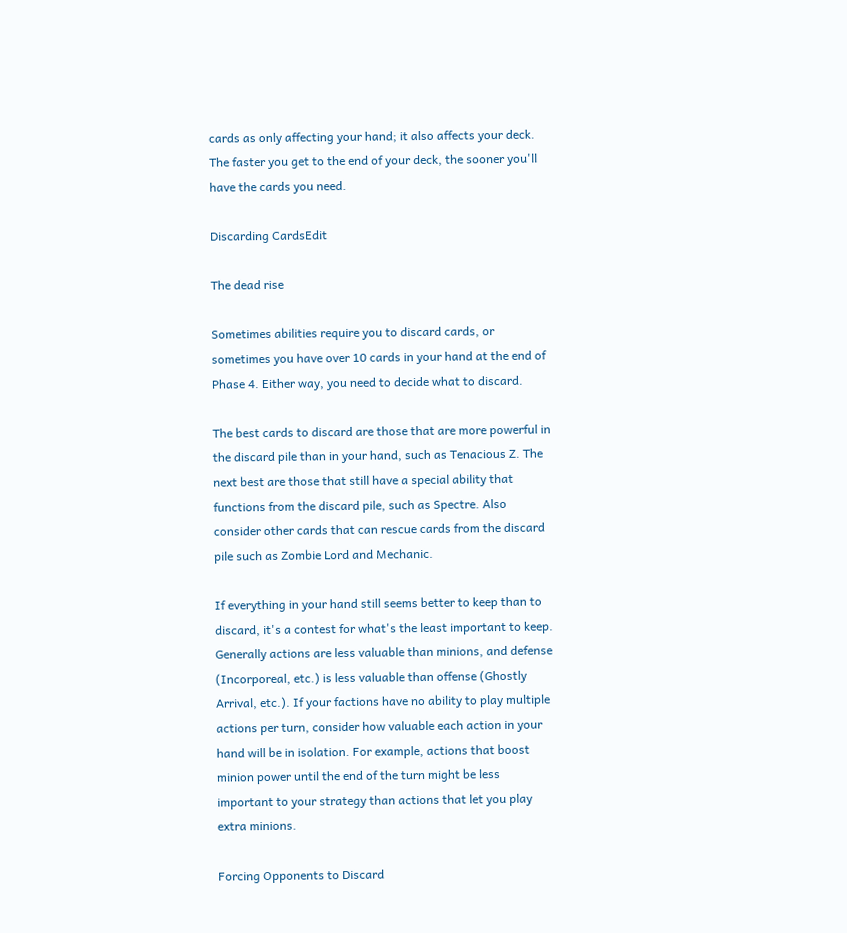cards as only affecting your hand; it also affects your deck. The faster you get to the end of your deck, the sooner you'll have the cards you need.

Discarding CardsEdit

The dead rise

Sometimes abilities require you to discard cards, or sometimes you have over 10 cards in your hand at the end of Phase 4. Either way, you need to decide what to discard.

The best cards to discard are those that are more powerful in the discard pile than in your hand, such as Tenacious Z. The next best are those that still have a special ability that functions from the discard pile, such as Spectre. Also consider other cards that can rescue cards from the discard pile such as Zombie Lord and Mechanic.

If everything in your hand still seems better to keep than to discard, it's a contest for what's the least important to keep. Generally actions are less valuable than minions, and defense (Incorporeal, etc.) is less valuable than offense (Ghostly Arrival, etc.). If your factions have no ability to play multiple actions per turn, consider how valuable each action in your hand will be in isolation. For example, actions that boost minion power until the end of the turn might be less important to your strategy than actions that let you play extra minions.

Forcing Opponents to Discard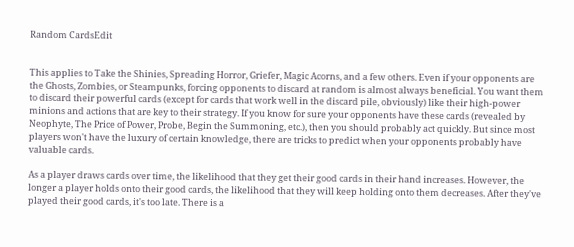Random CardsEdit


This applies to Take the Shinies, Spreading Horror, Griefer, Magic Acorns, and a few others. Even if your opponents are the Ghosts, Zombies, or Steampunks, forcing opponents to discard at random is almost always beneficial. You want them to discard their powerful cards (except for cards that work well in the discard pile, obviously) like their high-power minions and actions that are key to their strategy. If you know for sure your opponents have these cards (revealed by Neophyte, The Price of Power, Probe, Begin the Summoning, etc.), then you should probably act quickly. But since most players won't have the luxury of certain knowledge, there are tricks to predict when your opponents probably have valuable cards.

As a player draws cards over time, the likelihood that they get their good cards in their hand increases. However, the longer a player holds onto their good cards, the likelihood that they will keep holding onto them decreases. After they've played their good cards, it's too late. There is a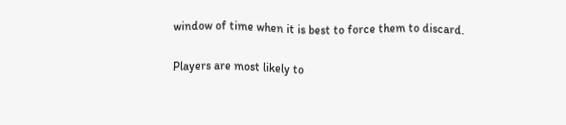window of time when it is best to force them to discard.

Players are most likely to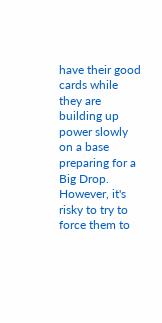have their good cards while they are building up power slowly on a base preparing for a Big Drop. However, it's risky to try to force them to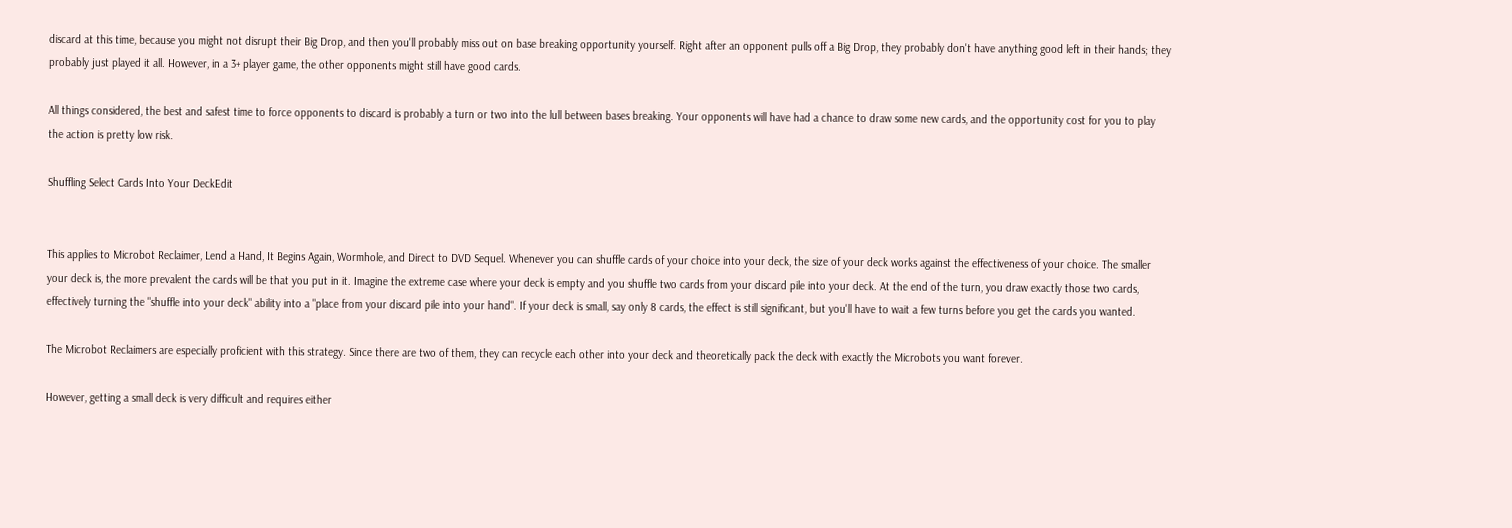discard at this time, because you might not disrupt their Big Drop, and then you'll probably miss out on base breaking opportunity yourself. Right after an opponent pulls off a Big Drop, they probably don't have anything good left in their hands; they probably just played it all. However, in a 3+ player game, the other opponents might still have good cards.

All things considered, the best and safest time to force opponents to discard is probably a turn or two into the lull between bases breaking. Your opponents will have had a chance to draw some new cards, and the opportunity cost for you to play the action is pretty low risk.

Shuffling Select Cards Into Your DeckEdit


This applies to Microbot Reclaimer, Lend a Hand, It Begins Again, Wormhole, and Direct to DVD Sequel. Whenever you can shuffle cards of your choice into your deck, the size of your deck works against the effectiveness of your choice. The smaller your deck is, the more prevalent the cards will be that you put in it. Imagine the extreme case where your deck is empty and you shuffle two cards from your discard pile into your deck. At the end of the turn, you draw exactly those two cards, effectively turning the "shuffle into your deck" ability into a "place from your discard pile into your hand". If your deck is small, say only 8 cards, the effect is still significant, but you'll have to wait a few turns before you get the cards you wanted.

The Microbot Reclaimers are especially proficient with this strategy. Since there are two of them, they can recycle each other into your deck and theoretically pack the deck with exactly the Microbots you want forever.

However, getting a small deck is very difficult and requires either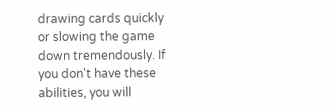drawing cards quickly or slowing the game down tremendously. If you don't have these abilities, you will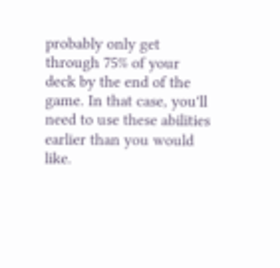probably only get through 75% of your deck by the end of the game. In that case, you'll need to use these abilities earlier than you would like.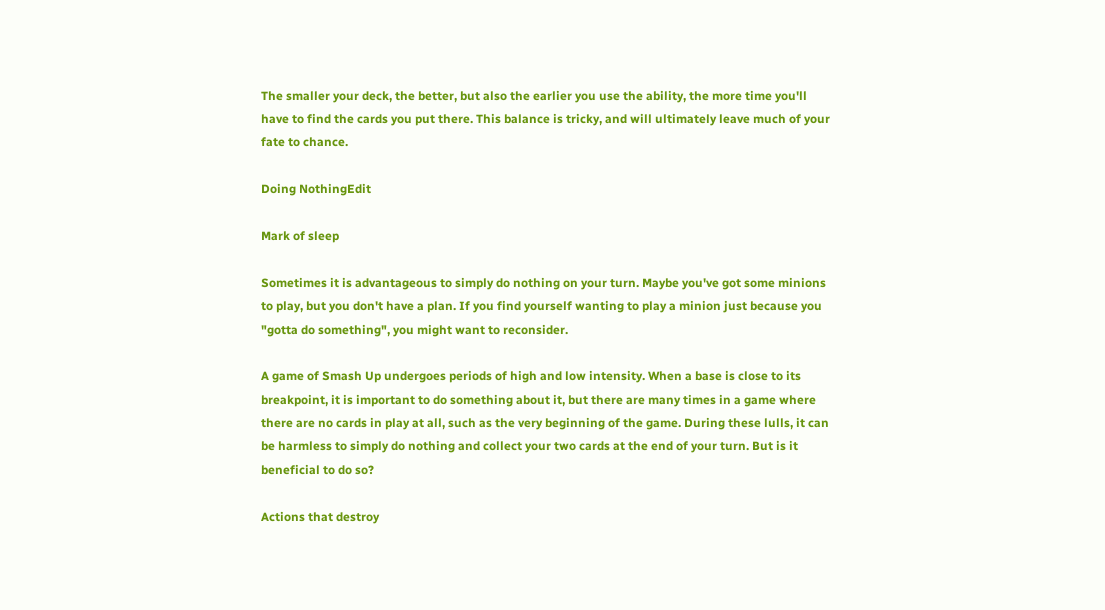The smaller your deck, the better, but also the earlier you use the ability, the more time you'll have to find the cards you put there. This balance is tricky, and will ultimately leave much of your fate to chance.

Doing NothingEdit

Mark of sleep

Sometimes it is advantageous to simply do nothing on your turn. Maybe you've got some minions to play, but you don't have a plan. If you find yourself wanting to play a minion just because you "gotta do something", you might want to reconsider.

A game of Smash Up undergoes periods of high and low intensity. When a base is close to its breakpoint, it is important to do something about it, but there are many times in a game where there are no cards in play at all, such as the very beginning of the game. During these lulls, it can be harmless to simply do nothing and collect your two cards at the end of your turn. But is it beneficial to do so?

Actions that destroy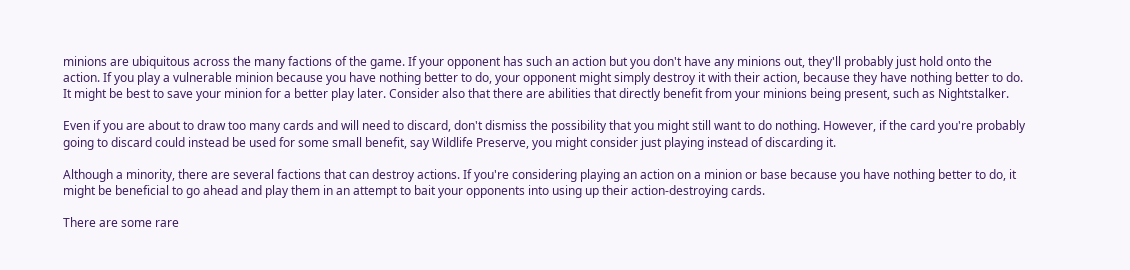minions are ubiquitous across the many factions of the game. If your opponent has such an action but you don't have any minions out, they'll probably just hold onto the action. If you play a vulnerable minion because you have nothing better to do, your opponent might simply destroy it with their action, because they have nothing better to do. It might be best to save your minion for a better play later. Consider also that there are abilities that directly benefit from your minions being present, such as Nightstalker.

Even if you are about to draw too many cards and will need to discard, don't dismiss the possibility that you might still want to do nothing. However, if the card you're probably going to discard could instead be used for some small benefit, say Wildlife Preserve, you might consider just playing instead of discarding it.

Although a minority, there are several factions that can destroy actions. If you're considering playing an action on a minion or base because you have nothing better to do, it might be beneficial to go ahead and play them in an attempt to bait your opponents into using up their action-destroying cards.

There are some rare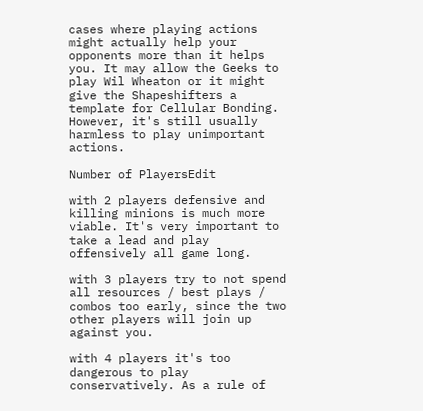cases where playing actions might actually help your opponents more than it helps you. It may allow the Geeks to play Wil Wheaton or it might give the Shapeshifters a template for Cellular Bonding. However, it's still usually harmless to play unimportant actions.

Number of PlayersEdit

with 2 players defensive and killing minions is much more viable. It's very important to take a lead and play offensively all game long.

with 3 players try to not spend all resources / best plays / combos too early, since the two other players will join up against you.

with 4 players it's too dangerous to play conservatively. As a rule of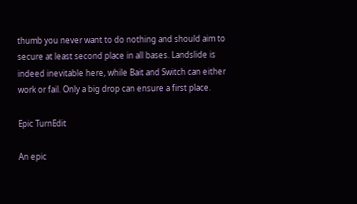thumb you never want to do nothing and should aim to secure at least second place in all bases. Landslide is indeed inevitable here, while Bait and Switch can either work or fail. Only a big drop can ensure a first place.

Epic TurnEdit

An epic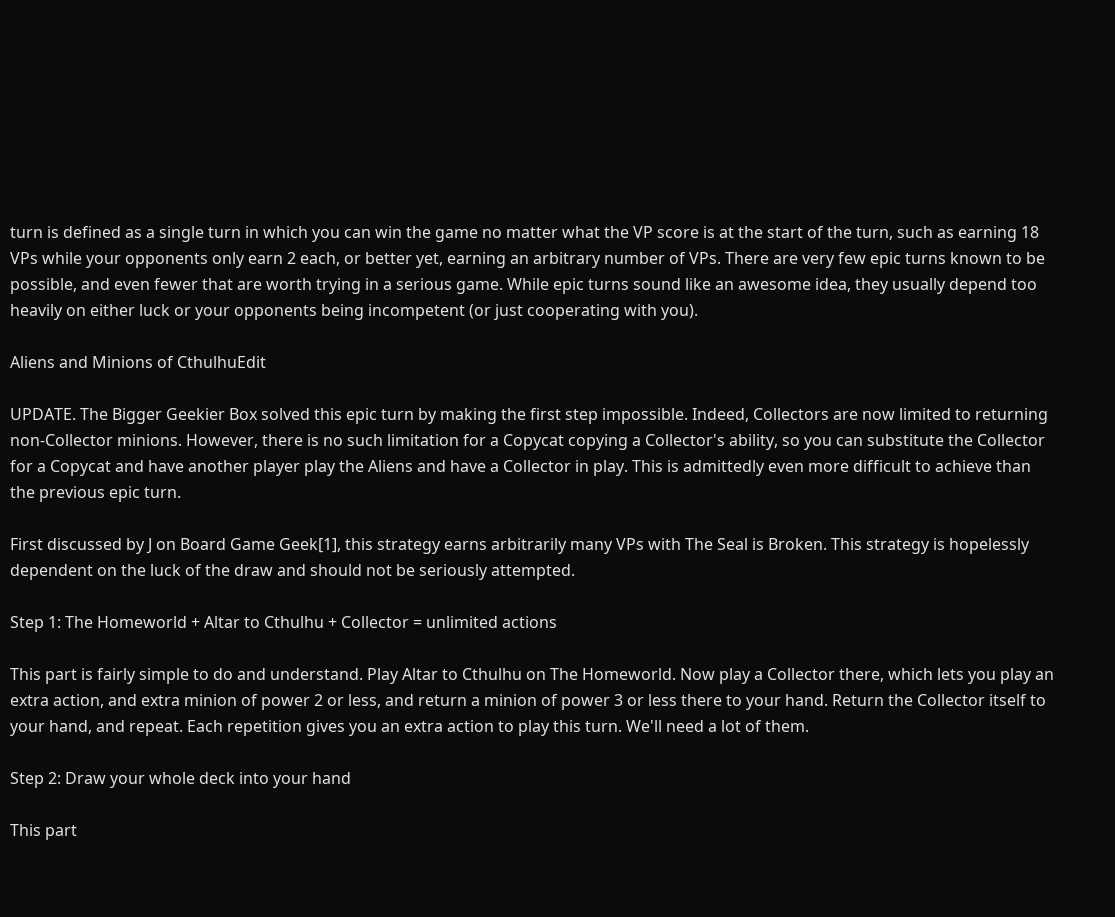turn is defined as a single turn in which you can win the game no matter what the VP score is at the start of the turn, such as earning 18 VPs while your opponents only earn 2 each, or better yet, earning an arbitrary number of VPs. There are very few epic turns known to be possible, and even fewer that are worth trying in a serious game. While epic turns sound like an awesome idea, they usually depend too heavily on either luck or your opponents being incompetent (or just cooperating with you).

Aliens and Minions of CthulhuEdit

UPDATE. The Bigger Geekier Box solved this epic turn by making the first step impossible. Indeed, Collectors are now limited to returning non-Collector minions. However, there is no such limitation for a Copycat copying a Collector's ability, so you can substitute the Collector for a Copycat and have another player play the Aliens and have a Collector in play. This is admittedly even more difficult to achieve than the previous epic turn.

First discussed by J on Board Game Geek[1], this strategy earns arbitrarily many VPs with The Seal is Broken. This strategy is hopelessly dependent on the luck of the draw and should not be seriously attempted.

Step 1: The Homeworld + Altar to Cthulhu + Collector = unlimited actions

This part is fairly simple to do and understand. Play Altar to Cthulhu on The Homeworld. Now play a Collector there, which lets you play an extra action, and extra minion of power 2 or less, and return a minion of power 3 or less there to your hand. Return the Collector itself to your hand, and repeat. Each repetition gives you an extra action to play this turn. We'll need a lot of them.

Step 2: Draw your whole deck into your hand

This part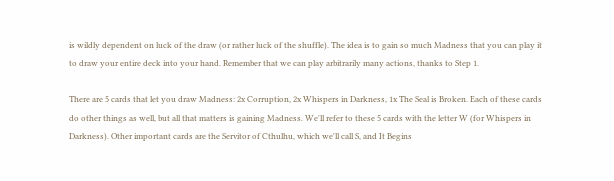is wildly dependent on luck of the draw (or rather luck of the shuffle). The idea is to gain so much Madness that you can play it to draw your entire deck into your hand. Remember that we can play arbitrarily many actions, thanks to Step 1.

There are 5 cards that let you draw Madness: 2x Corruption, 2x Whispers in Darkness, 1x The Seal is Broken. Each of these cards do other things as well, but all that matters is gaining Madness. We'll refer to these 5 cards with the letter W (for Whispers in Darkness). Other important cards are the Servitor of Cthulhu, which we'll call S, and It Begins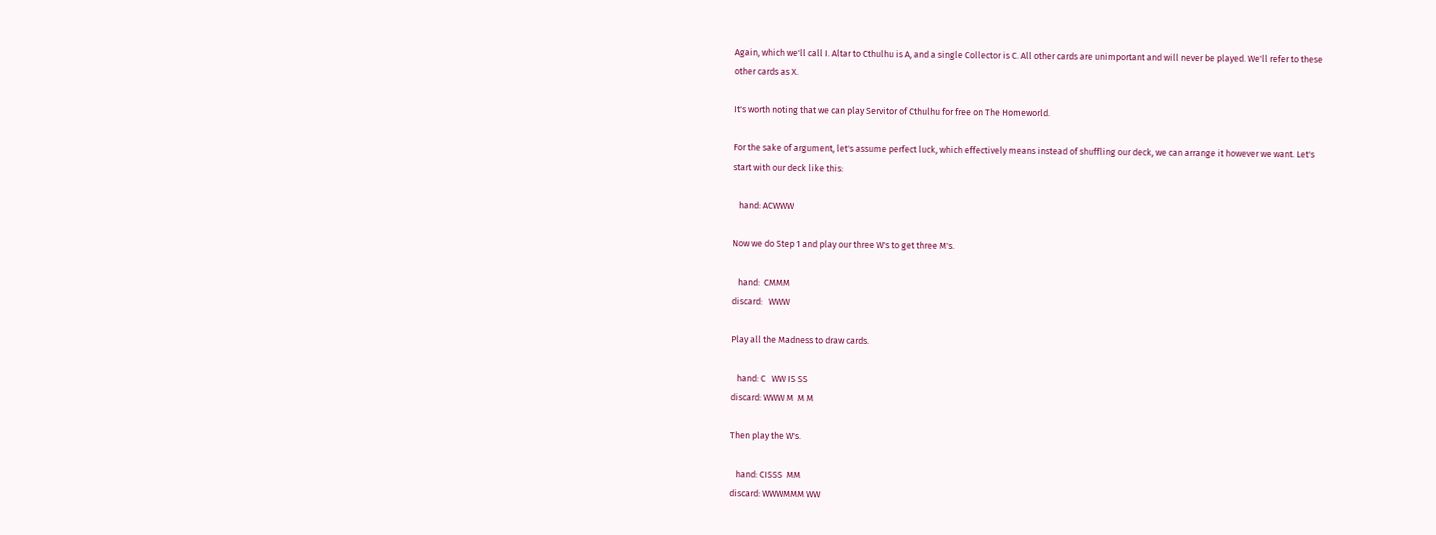Again, which we'll call I. Altar to Cthulhu is A, and a single Collector is C. All other cards are unimportant and will never be played. We'll refer to these other cards as X.

It's worth noting that we can play Servitor of Cthulhu for free on The Homeworld.

For the sake of argument, let's assume perfect luck, which effectively means instead of shuffling our deck, we can arrange it however we want. Let's start with our deck like this:

   hand: ACWWW

Now we do Step 1 and play our three W's to get three M's.

   hand:  CMMM
discard:   WWW

Play all the Madness to draw cards.

   hand: C   WW IS SS
discard: WWW M  M M

Then play the W's.

   hand: CISSS  MM
discard: WWWMMM WW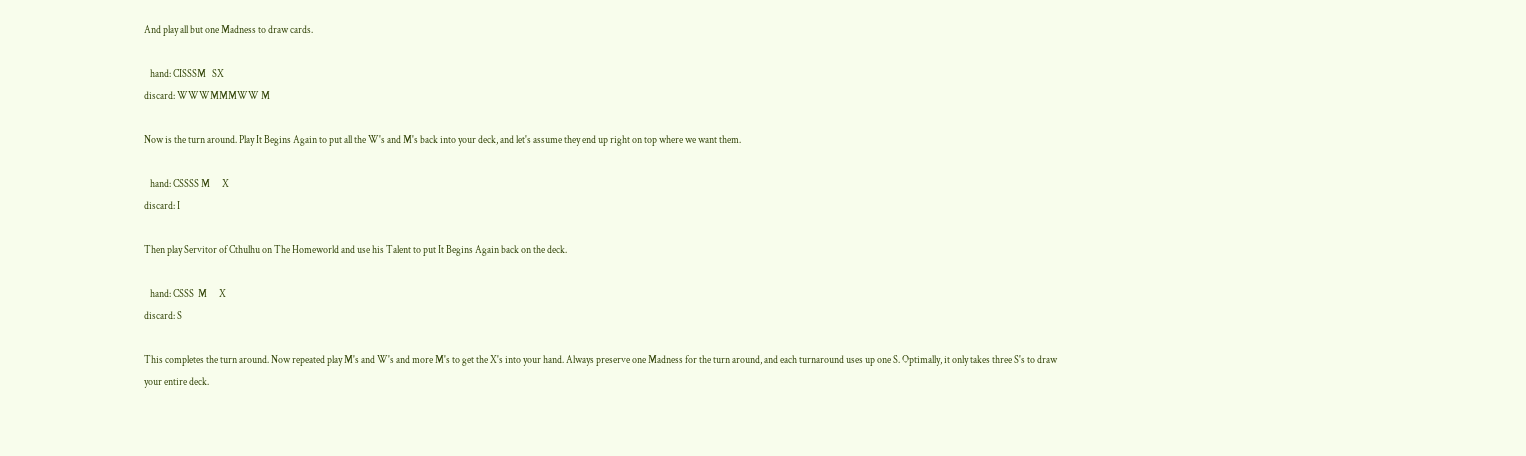And play all but one Madness to draw cards.

   hand: CISSSM   SX
discard: WWWMMMWW M

Now is the turn around. Play It Begins Again to put all the W's and M's back into your deck, and let's assume they end up right on top where we want them.

   hand: CSSSS M      X
discard: I

Then play Servitor of Cthulhu on The Homeworld and use his Talent to put It Begins Again back on the deck.

   hand: CSSS  M      X
discard: S

This completes the turn around. Now repeated play M's and W's and more M's to get the X's into your hand. Always preserve one Madness for the turn around, and each turnaround uses up one S. Optimally, it only takes three S's to draw your entire deck.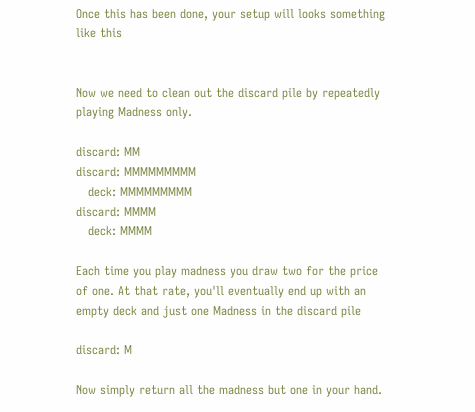Once this has been done, your setup will looks something like this


Now we need to clean out the discard pile by repeatedly playing Madness only.

discard: MM
discard: MMMMMMMMM
   deck: MMMMMMMMM
discard: MMMM
   deck: MMMM

Each time you play madness you draw two for the price of one. At that rate, you'll eventually end up with an empty deck and just one Madness in the discard pile

discard: M

Now simply return all the madness but one in your hand.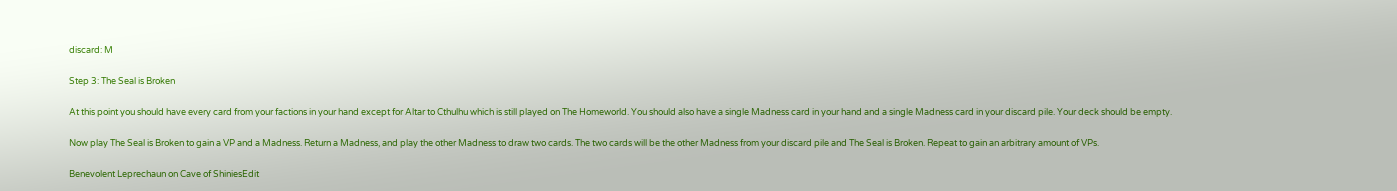discard: M

Step 3: The Seal is Broken

At this point you should have every card from your factions in your hand except for Altar to Cthulhu which is still played on The Homeworld. You should also have a single Madness card in your hand and a single Madness card in your discard pile. Your deck should be empty.

Now play The Seal is Broken to gain a VP and a Madness. Return a Madness, and play the other Madness to draw two cards. The two cards will be the other Madness from your discard pile and The Seal is Broken. Repeat to gain an arbitrary amount of VPs.

Benevolent Leprechaun on Cave of ShiniesEdit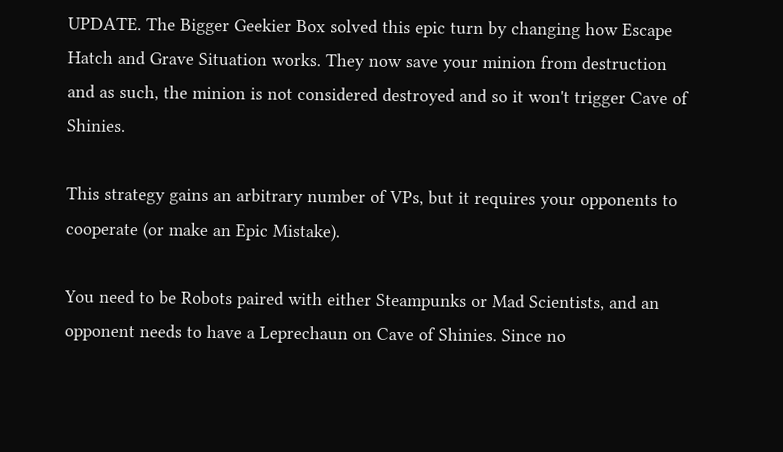UPDATE. The Bigger Geekier Box solved this epic turn by changing how Escape Hatch and Grave Situation works. They now save your minion from destruction and as such, the minion is not considered destroyed and so it won't trigger Cave of Shinies.

This strategy gains an arbitrary number of VPs, but it requires your opponents to cooperate (or make an Epic Mistake).

You need to be Robots paired with either Steampunks or Mad Scientists, and an opponent needs to have a Leprechaun on Cave of Shinies. Since no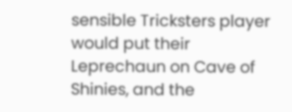sensible Tricksters player would put their Leprechaun on Cave of Shinies, and the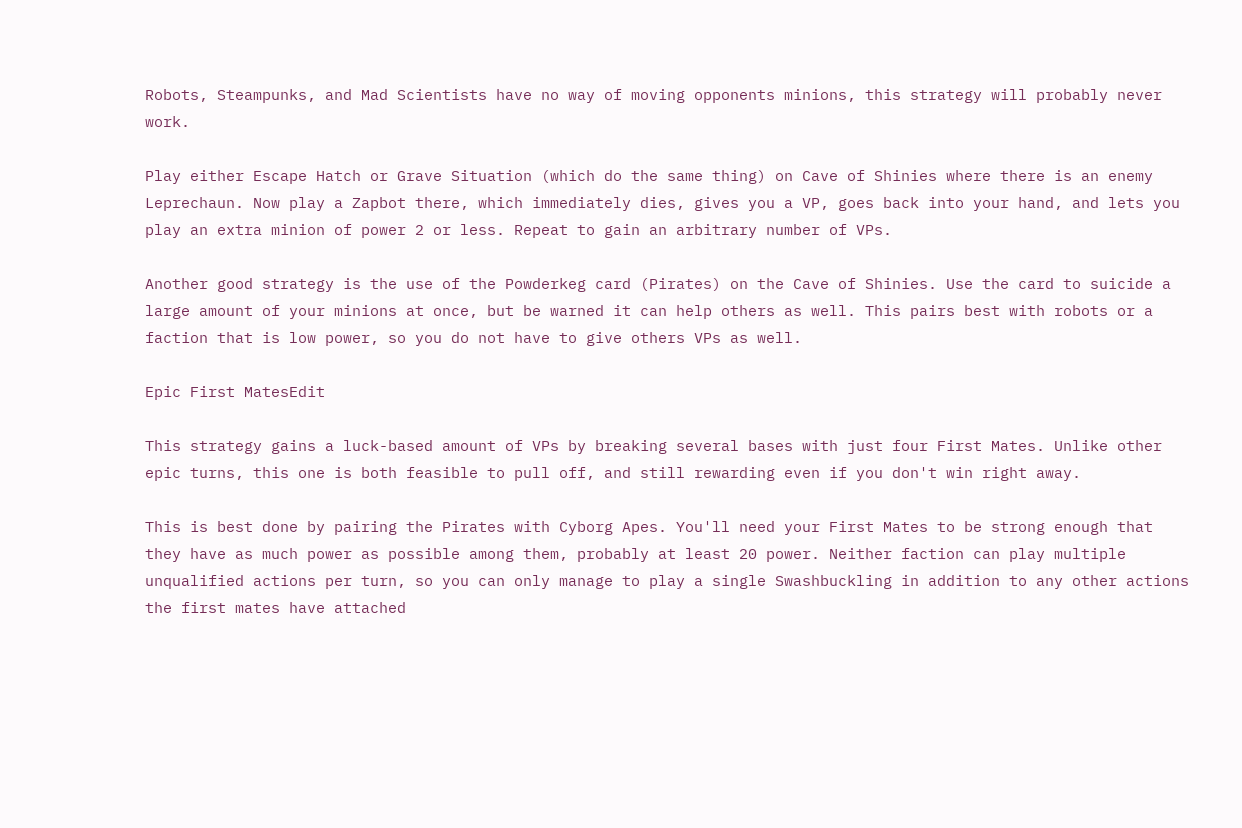Robots, Steampunks, and Mad Scientists have no way of moving opponents minions, this strategy will probably never work.

Play either Escape Hatch or Grave Situation (which do the same thing) on Cave of Shinies where there is an enemy Leprechaun. Now play a Zapbot there, which immediately dies, gives you a VP, goes back into your hand, and lets you play an extra minion of power 2 or less. Repeat to gain an arbitrary number of VPs.

Another good strategy is the use of the Powderkeg card (Pirates) on the Cave of Shinies. Use the card to suicide a large amount of your minions at once, but be warned it can help others as well. This pairs best with robots or a faction that is low power, so you do not have to give others VPs as well.

Epic First MatesEdit

This strategy gains a luck-based amount of VPs by breaking several bases with just four First Mates. Unlike other epic turns, this one is both feasible to pull off, and still rewarding even if you don't win right away.

This is best done by pairing the Pirates with Cyborg Apes. You'll need your First Mates to be strong enough that they have as much power as possible among them, probably at least 20 power. Neither faction can play multiple unqualified actions per turn, so you can only manage to play a single Swashbuckling in addition to any other actions the first mates have attached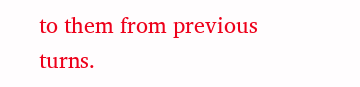to them from previous turns.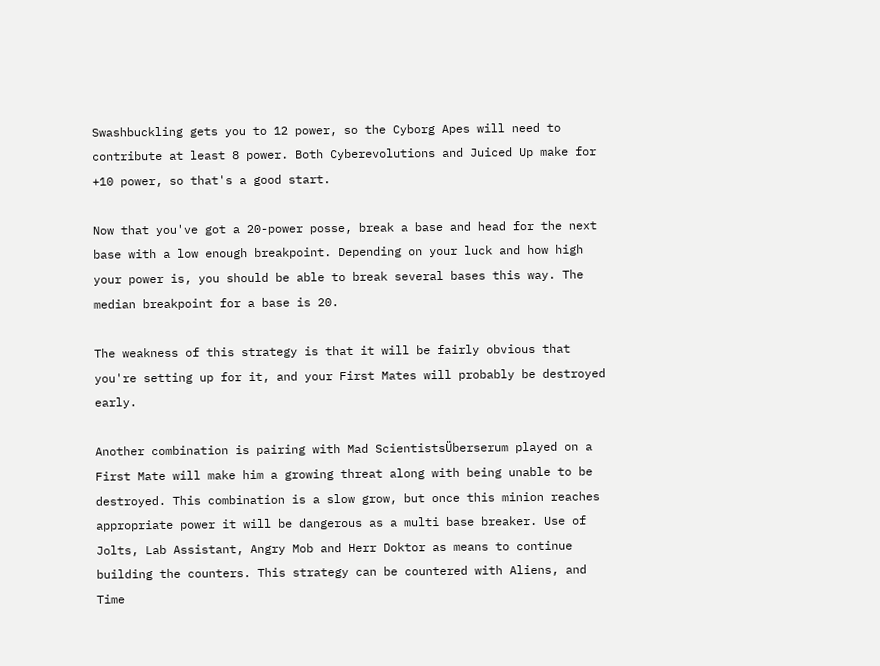Swashbuckling gets you to 12 power, so the Cyborg Apes will need to contribute at least 8 power. Both Cyberevolutions and Juiced Up make for +10 power, so that's a good start.

Now that you've got a 20-power posse, break a base and head for the next base with a low enough breakpoint. Depending on your luck and how high your power is, you should be able to break several bases this way. The median breakpoint for a base is 20.

The weakness of this strategy is that it will be fairly obvious that you're setting up for it, and your First Mates will probably be destroyed early.

Another combination is pairing with Mad ScientistsÜberserum played on a First Mate will make him a growing threat along with being unable to be destroyed. This combination is a slow grow, but once this minion reaches appropriate power it will be dangerous as a multi base breaker. Use of Jolts, Lab Assistant, Angry Mob and Herr Doktor as means to continue building the counters. This strategy can be countered with Aliens, and Time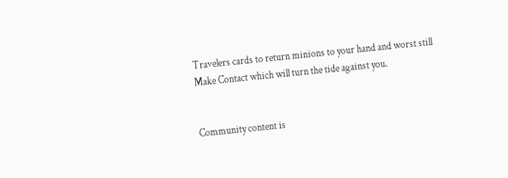Travelers cards to return minions to your hand and worst still Make Contact which will turn the tide against you.


Community content is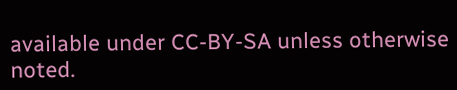available under CC-BY-SA unless otherwise noted.